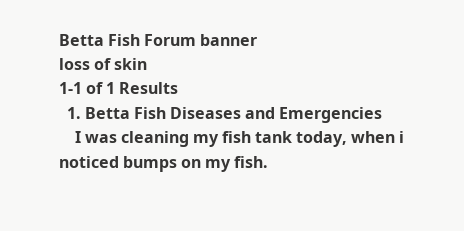Betta Fish Forum banner
loss of skin
1-1 of 1 Results
  1. Betta Fish Diseases and Emergencies
    I was cleaning my fish tank today, when i noticed bumps on my fish.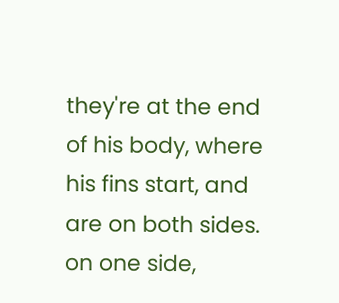they're at the end of his body, where his fins start, and are on both sides. on one side,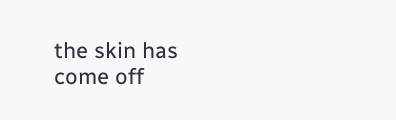the skin has come off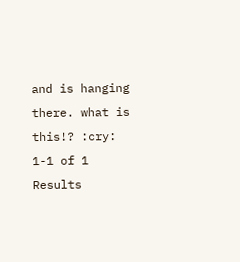and is hanging there. what is this!? :cry:
1-1 of 1 Results